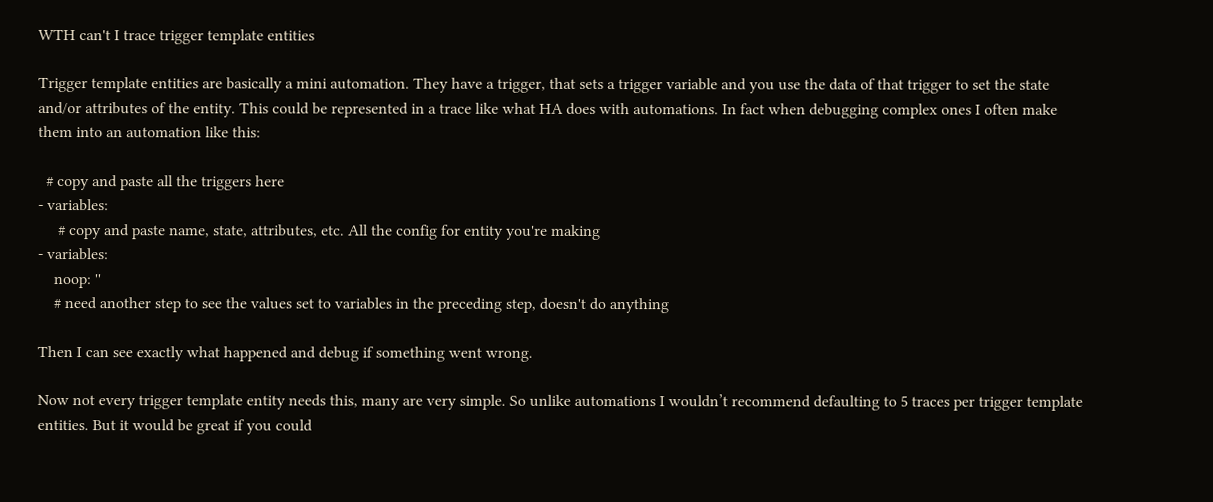WTH can't I trace trigger template entities

Trigger template entities are basically a mini automation. They have a trigger, that sets a trigger variable and you use the data of that trigger to set the state and/or attributes of the entity. This could be represented in a trace like what HA does with automations. In fact when debugging complex ones I often make them into an automation like this:

  # copy and paste all the triggers here
- variables:
     # copy and paste name, state, attributes, etc. All the config for entity you're making
- variables:
    noop: ''
    # need another step to see the values set to variables in the preceding step, doesn't do anything

Then I can see exactly what happened and debug if something went wrong.

Now not every trigger template entity needs this, many are very simple. So unlike automations I wouldn’t recommend defaulting to 5 traces per trigger template entities. But it would be great if you could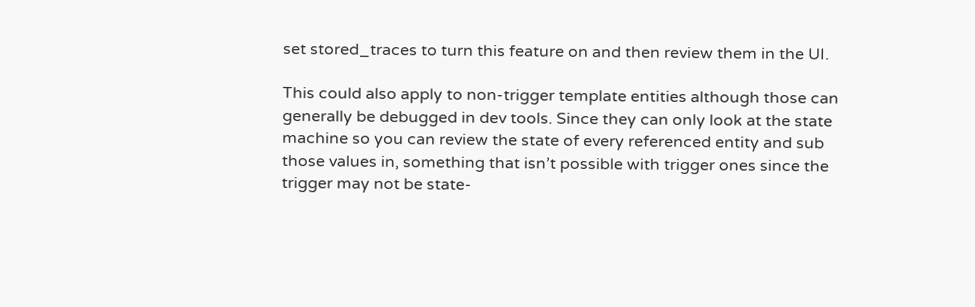set stored_traces to turn this feature on and then review them in the UI.

This could also apply to non-trigger template entities although those can generally be debugged in dev tools. Since they can only look at the state machine so you can review the state of every referenced entity and sub those values in, something that isn’t possible with trigger ones since the trigger may not be state-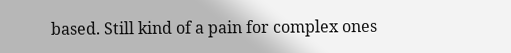based. Still kind of a pain for complex ones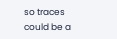so traces could be a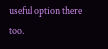useful option there too.